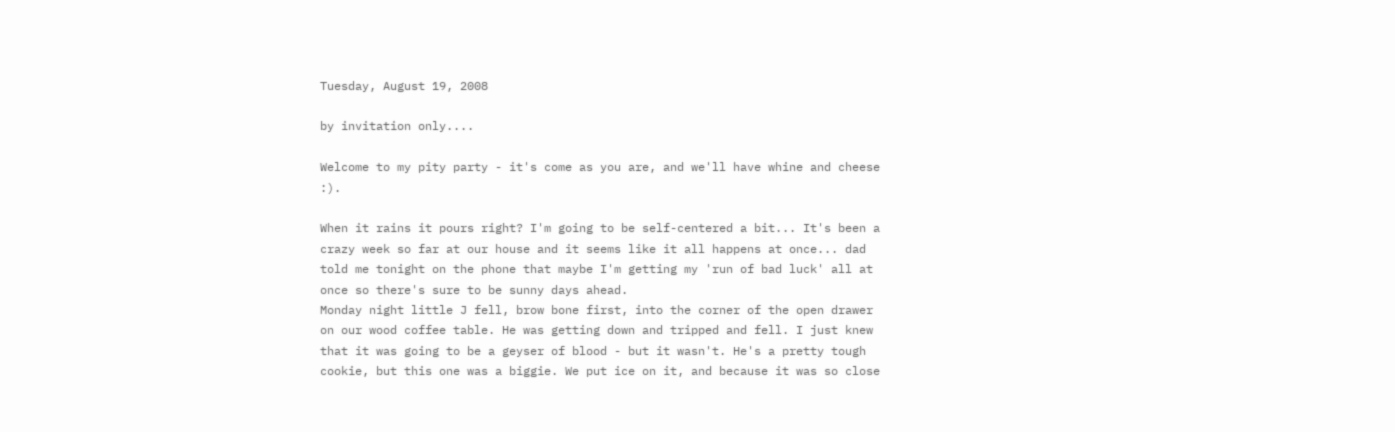Tuesday, August 19, 2008

by invitation only....

Welcome to my pity party - it's come as you are, and we'll have whine and cheese :).

When it rains it pours right? I'm going to be self-centered a bit... It's been a crazy week so far at our house and it seems like it all happens at once... dad told me tonight on the phone that maybe I'm getting my 'run of bad luck' all at once so there's sure to be sunny days ahead.
Monday night little J fell, brow bone first, into the corner of the open drawer on our wood coffee table. He was getting down and tripped and fell. I just knew that it was going to be a geyser of blood - but it wasn't. He's a pretty tough cookie, but this one was a biggie. We put ice on it, and because it was so close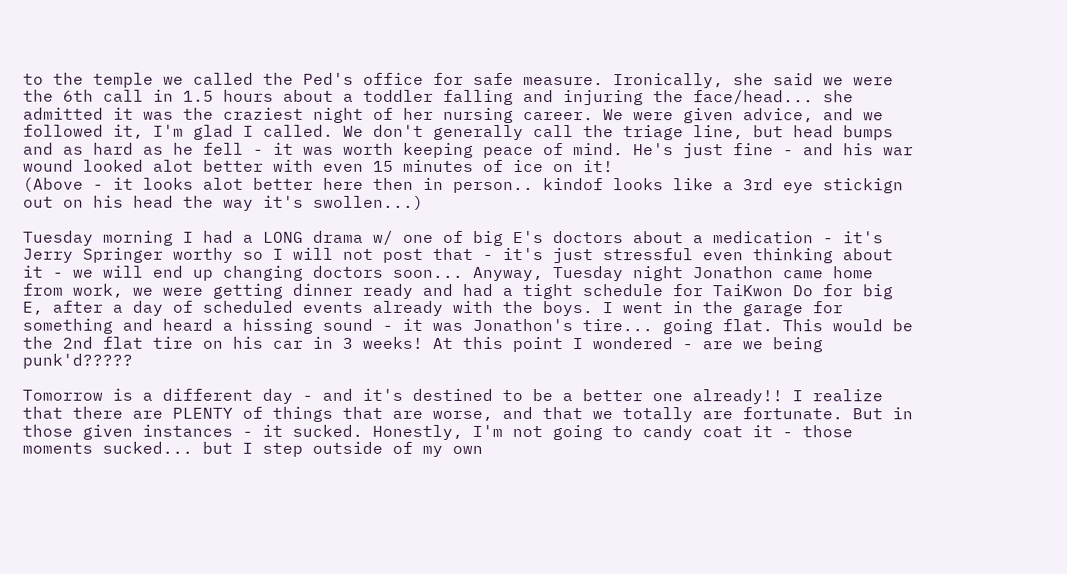to the temple we called the Ped's office for safe measure. Ironically, she said we were the 6th call in 1.5 hours about a toddler falling and injuring the face/head... she admitted it was the craziest night of her nursing career. We were given advice, and we followed it, I'm glad I called. We don't generally call the triage line, but head bumps and as hard as he fell - it was worth keeping peace of mind. He's just fine - and his war wound looked alot better with even 15 minutes of ice on it!
(Above - it looks alot better here then in person.. kindof looks like a 3rd eye stickign out on his head the way it's swollen...)

Tuesday morning I had a LONG drama w/ one of big E's doctors about a medication - it's Jerry Springer worthy so I will not post that - it's just stressful even thinking about it - we will end up changing doctors soon... Anyway, Tuesday night Jonathon came home from work, we were getting dinner ready and had a tight schedule for TaiKwon Do for big E, after a day of scheduled events already with the boys. I went in the garage for something and heard a hissing sound - it was Jonathon's tire... going flat. This would be the 2nd flat tire on his car in 3 weeks! At this point I wondered - are we being punk'd?????

Tomorrow is a different day - and it's destined to be a better one already!! I realize that there are PLENTY of things that are worse, and that we totally are fortunate. But in those given instances - it sucked. Honestly, I'm not going to candy coat it - those moments sucked... but I step outside of my own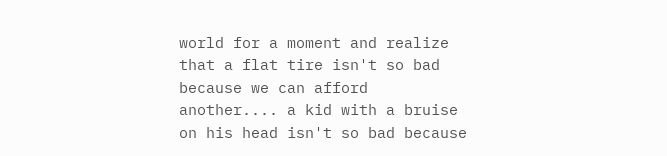world for a moment and realize that a flat tire isn't so bad because we can afford another.... a kid with a bruise on his head isn't so bad because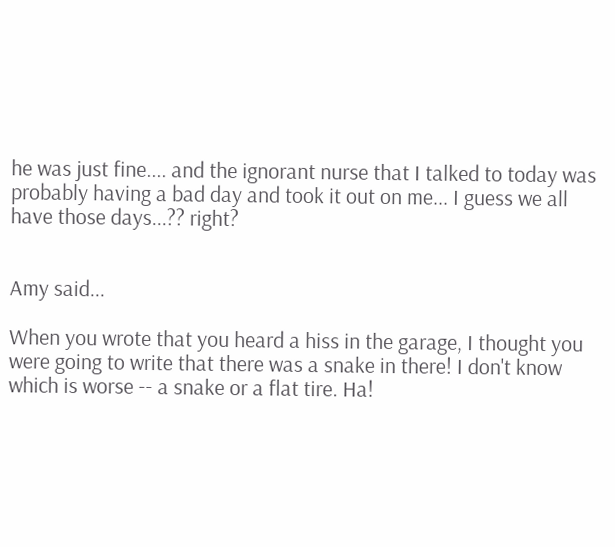he was just fine.... and the ignorant nurse that I talked to today was probably having a bad day and took it out on me... I guess we all have those days...?? right?


Amy said...

When you wrote that you heard a hiss in the garage, I thought you were going to write that there was a snake in there! I don't know which is worse -- a snake or a flat tire. Ha!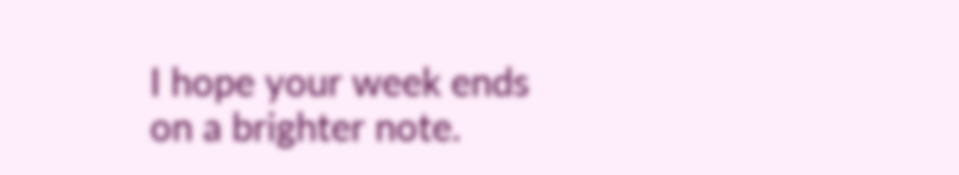I hope your week ends on a brighter note.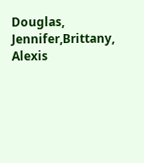Douglas, Jennifer,Brittany, Alexis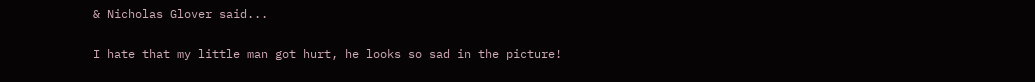& Nicholas Glover said...

I hate that my little man got hurt, he looks so sad in the picture!